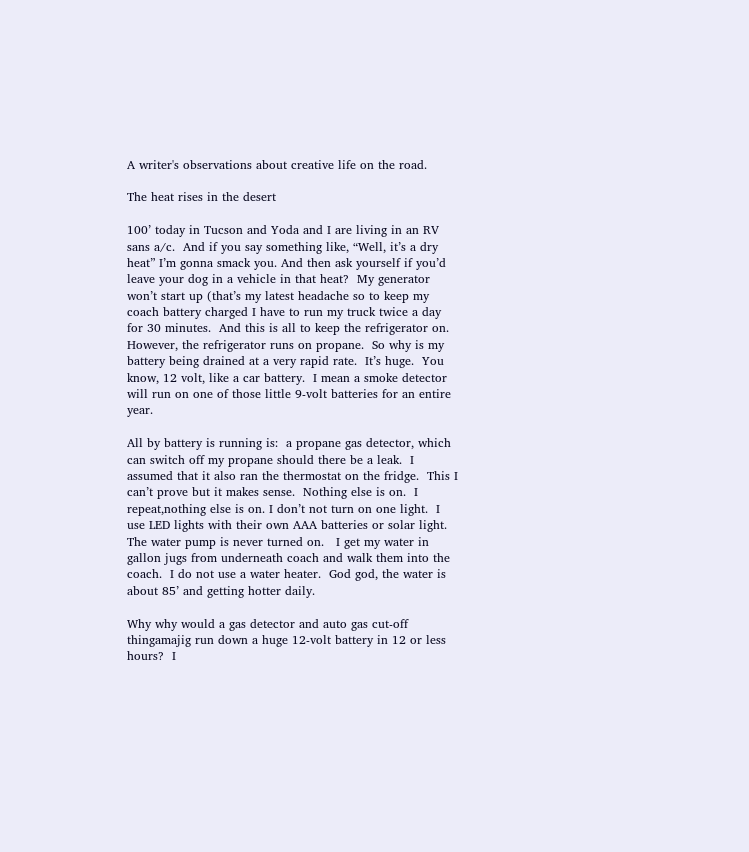A writer's observations about creative life on the road.

The heat rises in the desert

100’ today in Tucson and Yoda and I are living in an RV sans a/c.  And if you say something like, “Well, it’s a dry heat” I’m gonna smack you. And then ask yourself if you’d leave your dog in a vehicle in that heat?  My generator won’t start up (that’s my latest headache so to keep my coach battery charged I have to run my truck twice a day for 30 minutes.  And this is all to keep the refrigerator on.  However, the refrigerator runs on propane.  So why is my battery being drained at a very rapid rate.  It’s huge.  You know, 12 volt, like a car battery.  I mean a smoke detector will run on one of those little 9-volt batteries for an entire year.

All by battery is running is:  a propane gas detector, which can switch off my propane should there be a leak.  I assumed that it also ran the thermostat on the fridge.  This I can’t prove but it makes sense.  Nothing else is on.  I repeat,nothing else is on. I don’t not turn on one light.  I use LED lights with their own AAA batteries or solar light.  The water pump is never turned on.   I get my water in gallon jugs from underneath coach and walk them into the coach.  I do not use a water heater.  God god, the water is about 85’ and getting hotter daily.

Why why would a gas detector and auto gas cut-off thingamajig run down a huge 12-volt battery in 12 or less hours?  I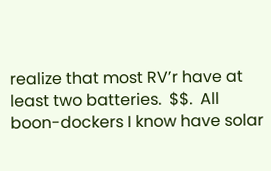realize that most RV’r have at least two batteries.  $$.  All boon-dockers I know have solar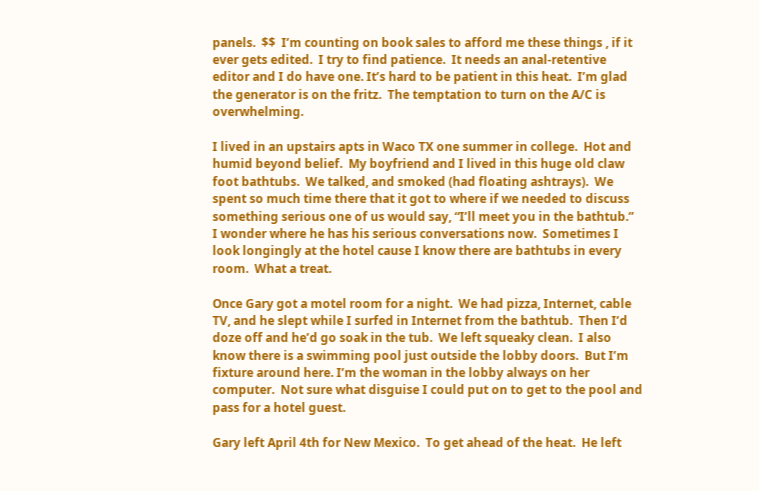panels.  $$  I’m counting on book sales to afford me these things , if it ever gets edited.  I try to find patience.  It needs an anal-retentive editor and I do have one. It’s hard to be patient in this heat.  I’m glad the generator is on the fritz.  The temptation to turn on the A/C is overwhelming.

I lived in an upstairs apts in Waco TX one summer in college.  Hot and humid beyond belief.  My boyfriend and I lived in this huge old claw foot bathtubs.  We talked, and smoked (had floating ashtrays).  We spent so much time there that it got to where if we needed to discuss something serious one of us would say, “I’ll meet you in the bathtub.”  I wonder where he has his serious conversations now.  Sometimes I look longingly at the hotel cause I know there are bathtubs in every room.  What a treat.

Once Gary got a motel room for a night.  We had pizza, Internet, cable TV, and he slept while I surfed in Internet from the bathtub.  Then I’d doze off and he’d go soak in the tub.  We left squeaky clean.  I also know there is a swimming pool just outside the lobby doors.  But I’m fixture around here. I’m the woman in the lobby always on her computer.  Not sure what disguise I could put on to get to the pool and pass for a hotel guest.

Gary left April 4th for New Mexico.  To get ahead of the heat.  He left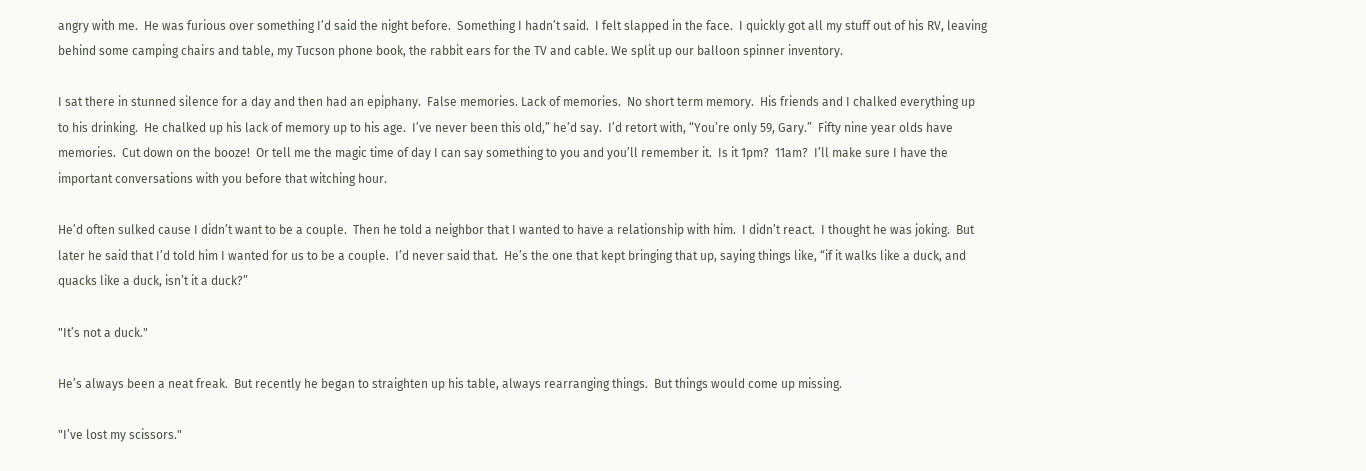angry with me.  He was furious over something I’d said the night before.  Something I hadn’t said.  I felt slapped in the face.  I quickly got all my stuff out of his RV, leaving behind some camping chairs and table, my Tucson phone book, the rabbit ears for the TV and cable. We split up our balloon spinner inventory.

I sat there in stunned silence for a day and then had an epiphany.  False memories. Lack of memories.  No short term memory.  His friends and I chalked everything up to his drinking.  He chalked up his lack of memory up to his age.  I’ve never been this old,” he’d say.  I’d retort with, “You’re only 59, Gary.”  Fifty nine year olds have memories.  Cut down on the booze!  Or tell me the magic time of day I can say something to you and you’ll remember it.  Is it 1pm?  11am?  I’ll make sure I have the important conversations with you before that witching hour.

He’d often sulked cause I didn’t want to be a couple.  Then he told a neighbor that I wanted to have a relationship with him.  I didn’t react.  I thought he was joking.  But later he said that I’d told him I wanted for us to be a couple.  I’d never said that.  He’s the one that kept bringing that up, saying things like, “if it walks like a duck, and quacks like a duck, isn’t it a duck?”

"It’s not a duck."

He’s always been a neat freak.  But recently he began to straighten up his table, always rearranging things.  But things would come up missing.

"I’ve lost my scissors."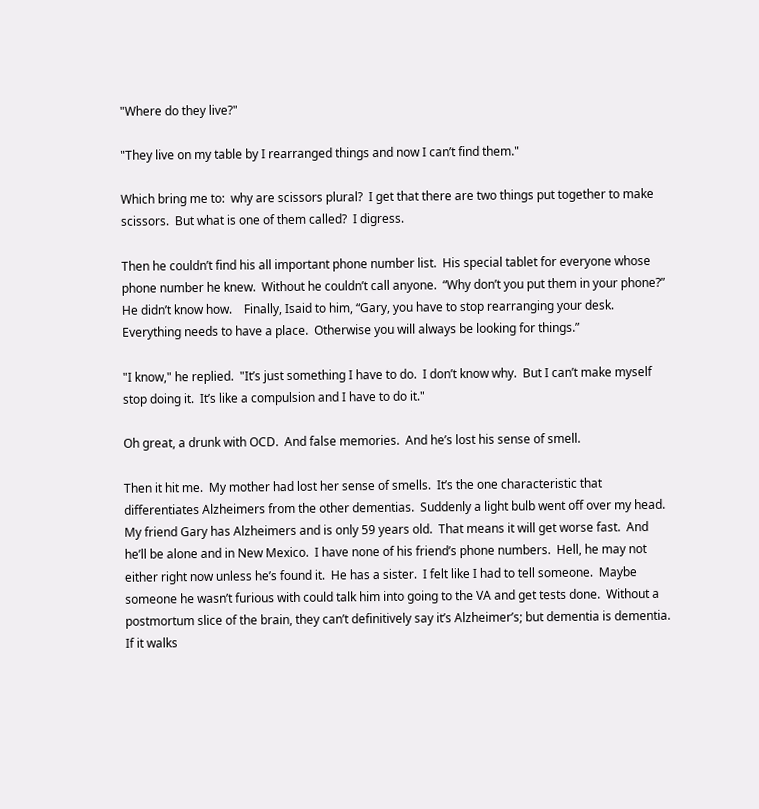"Where do they live?"

"They live on my table by I rearranged things and now I can’t find them."

Which bring me to:  why are scissors plural?  I get that there are two things put together to make scissors.  But what is one of them called?  I digress.

Then he couldn’t find his all important phone number list.  His special tablet for everyone whose phone number he knew.  Without he couldn’t call anyone.  “Why don’t you put them in your phone?”  He didn’t know how.    Finally, Isaid to him, “Gary, you have to stop rearranging your desk.  Everything needs to have a place.  Otherwise you will always be looking for things.”

"I know," he replied.  "It’s just something I have to do.  I don’t know why.  But I can’t make myself stop doing it.  It’s like a compulsion and I have to do it."

Oh great, a drunk with OCD.  And false memories.  And he’s lost his sense of smell.

Then it hit me.  My mother had lost her sense of smells.  It’s the one characteristic that differentiates Alzheimers from the other dementias.  Suddenly a light bulb went off over my head.  My friend Gary has Alzheimers and is only 59 years old.  That means it will get worse fast.  And he’ll be alone and in New Mexico.  I have none of his friend’s phone numbers.  Hell, he may not either right now unless he’s found it.  He has a sister.  I felt like I had to tell someone.  Maybe someone he wasn’t furious with could talk him into going to the VA and get tests done.  Without a postmortum slice of the brain, they can’t definitively say it’s Alzheimer’s; but dementia is dementia.  If it walks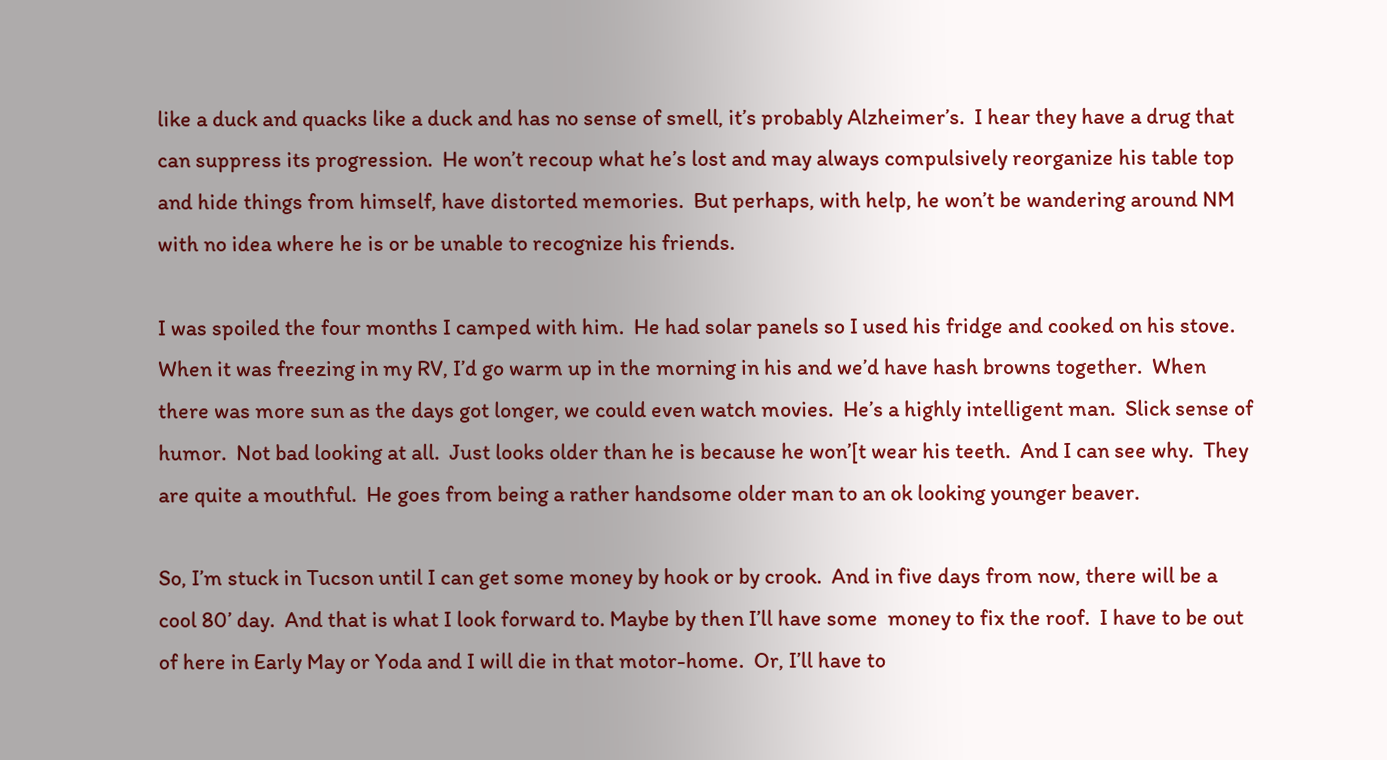like a duck and quacks like a duck and has no sense of smell, it’s probably Alzheimer’s.  I hear they have a drug that can suppress its progression.  He won’t recoup what he’s lost and may always compulsively reorganize his table top and hide things from himself, have distorted memories.  But perhaps, with help, he won’t be wandering around NM with no idea where he is or be unable to recognize his friends.

I was spoiled the four months I camped with him.  He had solar panels so I used his fridge and cooked on his stove. When it was freezing in my RV, I’d go warm up in the morning in his and we’d have hash browns together.  When there was more sun as the days got longer, we could even watch movies.  He’s a highly intelligent man.  Slick sense of humor.  Not bad looking at all.  Just looks older than he is because he won’[t wear his teeth.  And I can see why.  They are quite a mouthful.  He goes from being a rather handsome older man to an ok looking younger beaver.

So, I’m stuck in Tucson until I can get some money by hook or by crook.  And in five days from now, there will be a cool 80’ day.  And that is what I look forward to. Maybe by then I’ll have some  money to fix the roof.  I have to be out of here in Early May or Yoda and I will die in that motor-home.  Or, I’ll have to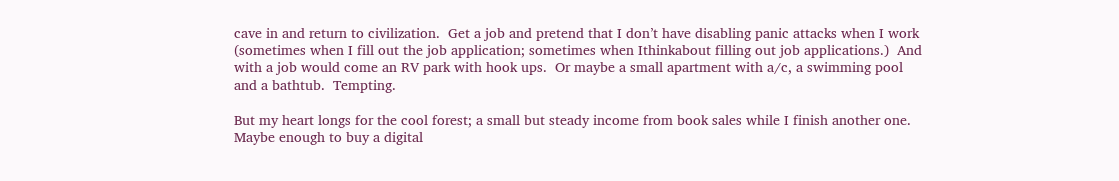cave in and return to civilization.  Get a job and pretend that I don’t have disabling panic attacks when I work (sometimes when I fill out the job application; sometimes when Ithinkabout filling out job applications.)  And with a job would come an RV park with hook ups.  Or maybe a small apartment with a/c, a swimming pool and a bathtub.  Tempting.

But my heart longs for the cool forest; a small but steady income from book sales while I finish another one.  Maybe enough to buy a digital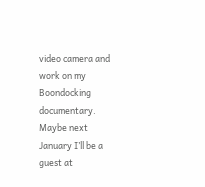video camera and work on my Boondocking documentary.  Maybe next January I’ll be a guest at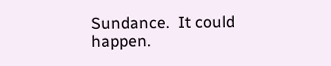Sundance.  It could happen.